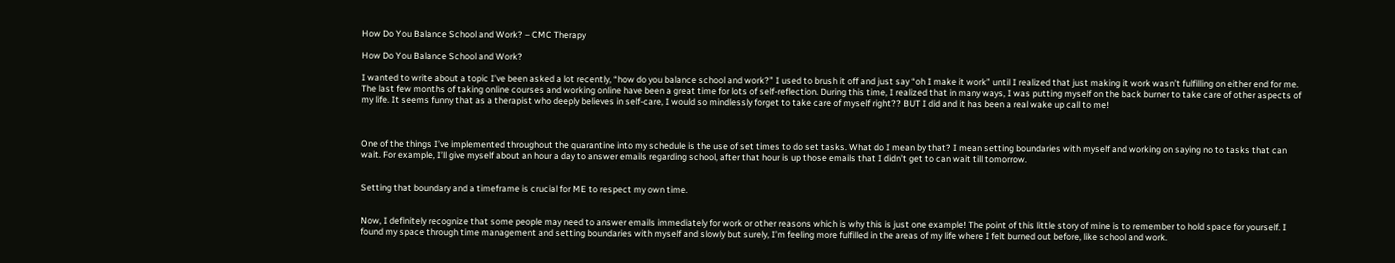How Do You Balance School and Work? – CMC Therapy

How Do You Balance School and Work?

I wanted to write about a topic I’ve been asked a lot recently, “how do you balance school and work?” I used to brush it off and just say “oh I make it work” until I realized that just making it work wasn’t fulfilling on either end for me. The last few months of taking online courses and working online have been a great time for lots of self-reflection. During this time, I realized that in many ways, I was putting myself on the back burner to take care of other aspects of my life. It seems funny that as a therapist who deeply believes in self-care, I would so mindlessly forget to take care of myself right?? BUT I did and it has been a real wake up call to me!



One of the things I’ve implemented throughout the quarantine into my schedule is the use of set times to do set tasks. What do I mean by that? I mean setting boundaries with myself and working on saying no to tasks that can wait. For example, I’ll give myself about an hour a day to answer emails regarding school, after that hour is up those emails that I didn’t get to can wait till tomorrow.


Setting that boundary and a timeframe is crucial for ME to respect my own time.


Now, I definitely recognize that some people may need to answer emails immediately for work or other reasons which is why this is just one example! The point of this little story of mine is to remember to hold space for yourself. I found my space through time management and setting boundaries with myself and slowly but surely, I’m feeling more fulfilled in the areas of my life where I felt burned out before, like school and work.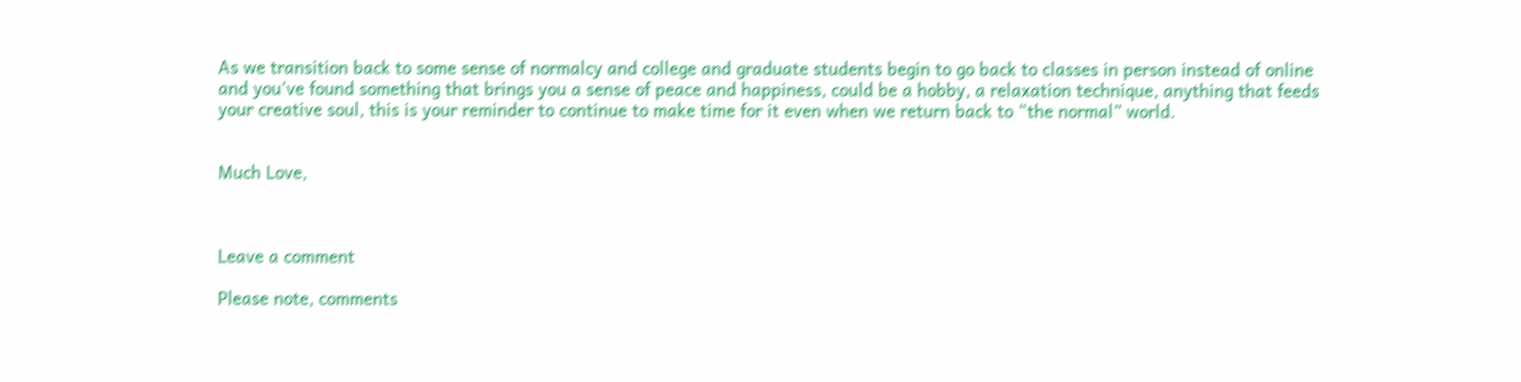As we transition back to some sense of normalcy and college and graduate students begin to go back to classes in person instead of online and you’ve found something that brings you a sense of peace and happiness, could be a hobby, a relaxation technique, anything that feeds your creative soul, this is your reminder to continue to make time for it even when we return back to “the normal” world.


Much Love,



Leave a comment

Please note, comments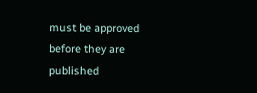must be approved before they are published